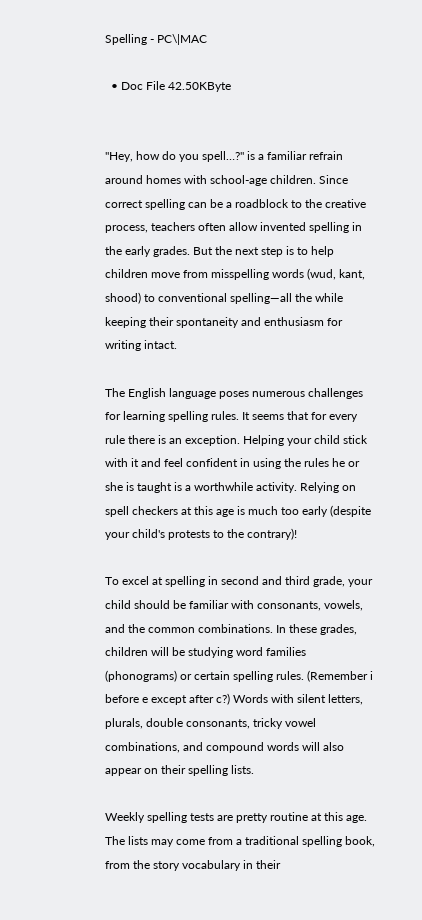Spelling - PC\|MAC

  • Doc File 42.50KByte


"Hey, how do you spell…?" is a familiar refrain around homes with school-age children. Since correct spelling can be a roadblock to the creative process, teachers often allow invented spelling in the early grades. But the next step is to help children move from misspelling words (wud, kant, shood) to conventional spelling—all the while keeping their spontaneity and enthusiasm for writing intact.

The English language poses numerous challenges for learning spelling rules. It seems that for every rule there is an exception. Helping your child stick with it and feel confident in using the rules he or she is taught is a worthwhile activity. Relying on spell checkers at this age is much too early (despite your child's protests to the contrary)!

To excel at spelling in second and third grade, your child should be familiar with consonants, vowels, and the common combinations. In these grades, children will be studying word families (phonograms) or certain spelling rules. (Remember i before e except after c?) Words with silent letters, plurals, double consonants, tricky vowel combinations, and compound words will also appear on their spelling lists.

Weekly spelling tests are pretty routine at this age. The lists may come from a traditional spelling book, from the story vocabulary in their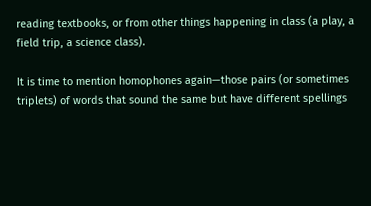reading textbooks, or from other things happening in class (a play, a field trip, a science class).

It is time to mention homophones again—those pairs (or sometimes triplets) of words that sound the same but have different spellings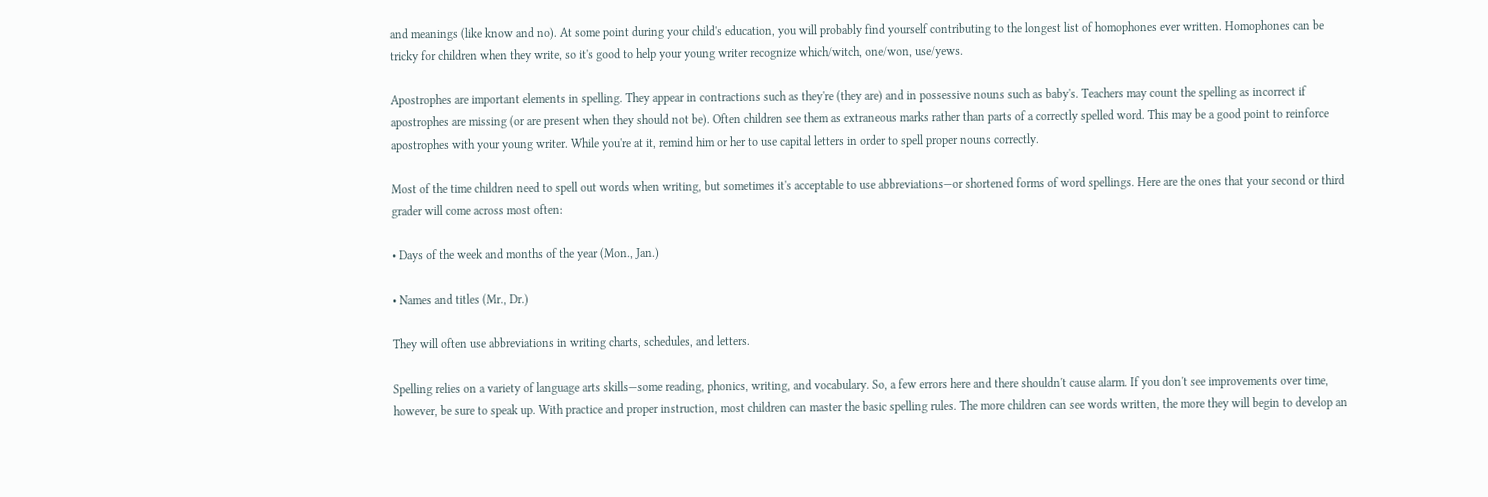and meanings (like know and no). At some point during your child's education, you will probably find yourself contributing to the longest list of homophones ever written. Homophones can be tricky for children when they write, so it's good to help your young writer recognize which/witch, one/won, use/yews.

Apostrophes are important elements in spelling. They appear in contractions such as they're (they are) and in possessive nouns such as baby's. Teachers may count the spelling as incorrect if apostrophes are missing (or are present when they should not be). Often children see them as extraneous marks rather than parts of a correctly spelled word. This may be a good point to reinforce apostrophes with your young writer. While you're at it, remind him or her to use capital letters in order to spell proper nouns correctly.

Most of the time children need to spell out words when writing, but sometimes it's acceptable to use abbreviations—or shortened forms of word spellings. Here are the ones that your second or third grader will come across most often:

• Days of the week and months of the year (Mon., Jan.)

• Names and titles (Mr., Dr.)

They will often use abbreviations in writing charts, schedules, and letters.

Spelling relies on a variety of language arts skills—some reading, phonics, writing, and vocabulary. So, a few errors here and there shouldn't cause alarm. If you don't see improvements over time, however, be sure to speak up. With practice and proper instruction, most children can master the basic spelling rules. The more children can see words written, the more they will begin to develop an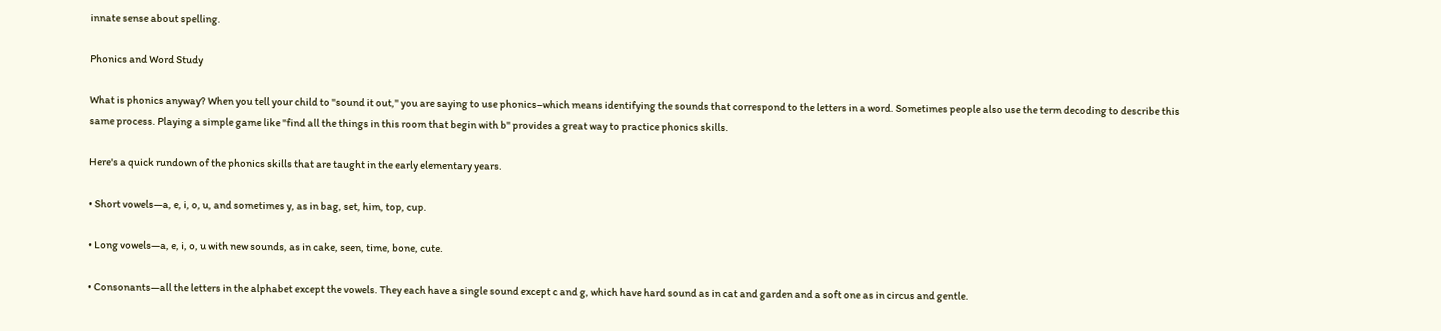innate sense about spelling.

Phonics and Word Study

What is phonics anyway? When you tell your child to "sound it out," you are saying to use phonics–which means identifying the sounds that correspond to the letters in a word. Sometimes people also use the term decoding to describe this same process. Playing a simple game like "find all the things in this room that begin with b" provides a great way to practice phonics skills.

Here's a quick rundown of the phonics skills that are taught in the early elementary years.

• Short vowels—a, e, i, o, u, and sometimes y, as in bag, set, him, top, cup.

• Long vowels—a, e, i, o, u with new sounds, as in cake, seen, time, bone, cute.

• Consonants—all the letters in the alphabet except the vowels. They each have a single sound except c and g, which have hard sound as in cat and garden and a soft one as in circus and gentle.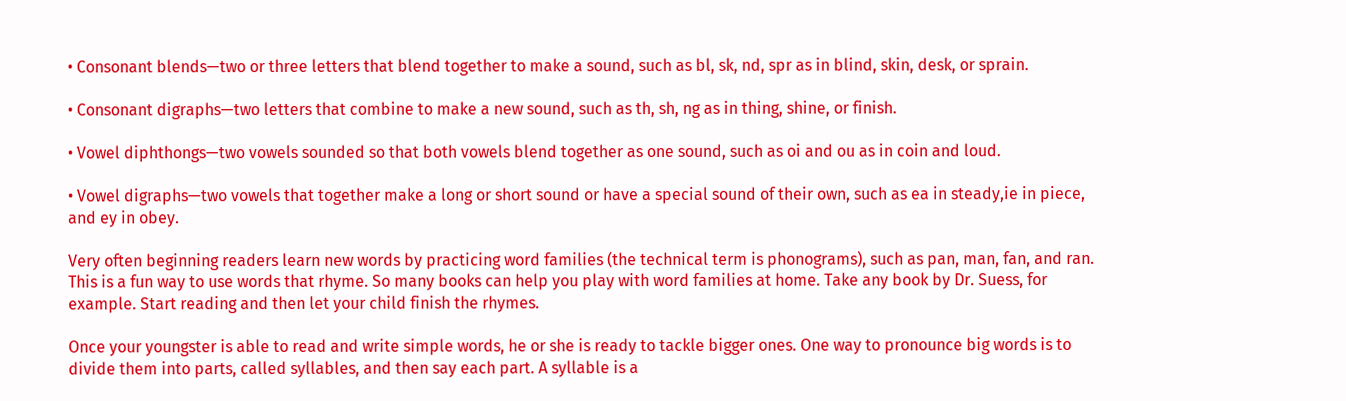• Consonant blends—two or three letters that blend together to make a sound, such as bl, sk, nd, spr as in blind, skin, desk, or sprain.

• Consonant digraphs—two letters that combine to make a new sound, such as th, sh, ng as in thing, shine, or finish.

• Vowel diphthongs—two vowels sounded so that both vowels blend together as one sound, such as oi and ou as in coin and loud.

• Vowel digraphs—two vowels that together make a long or short sound or have a special sound of their own, such as ea in steady,ie in piece, and ey in obey.

Very often beginning readers learn new words by practicing word families (the technical term is phonograms), such as pan, man, fan, and ran. This is a fun way to use words that rhyme. So many books can help you play with word families at home. Take any book by Dr. Suess, for example. Start reading and then let your child finish the rhymes.

Once your youngster is able to read and write simple words, he or she is ready to tackle bigger ones. One way to pronounce big words is to divide them into parts, called syllables, and then say each part. A syllable is a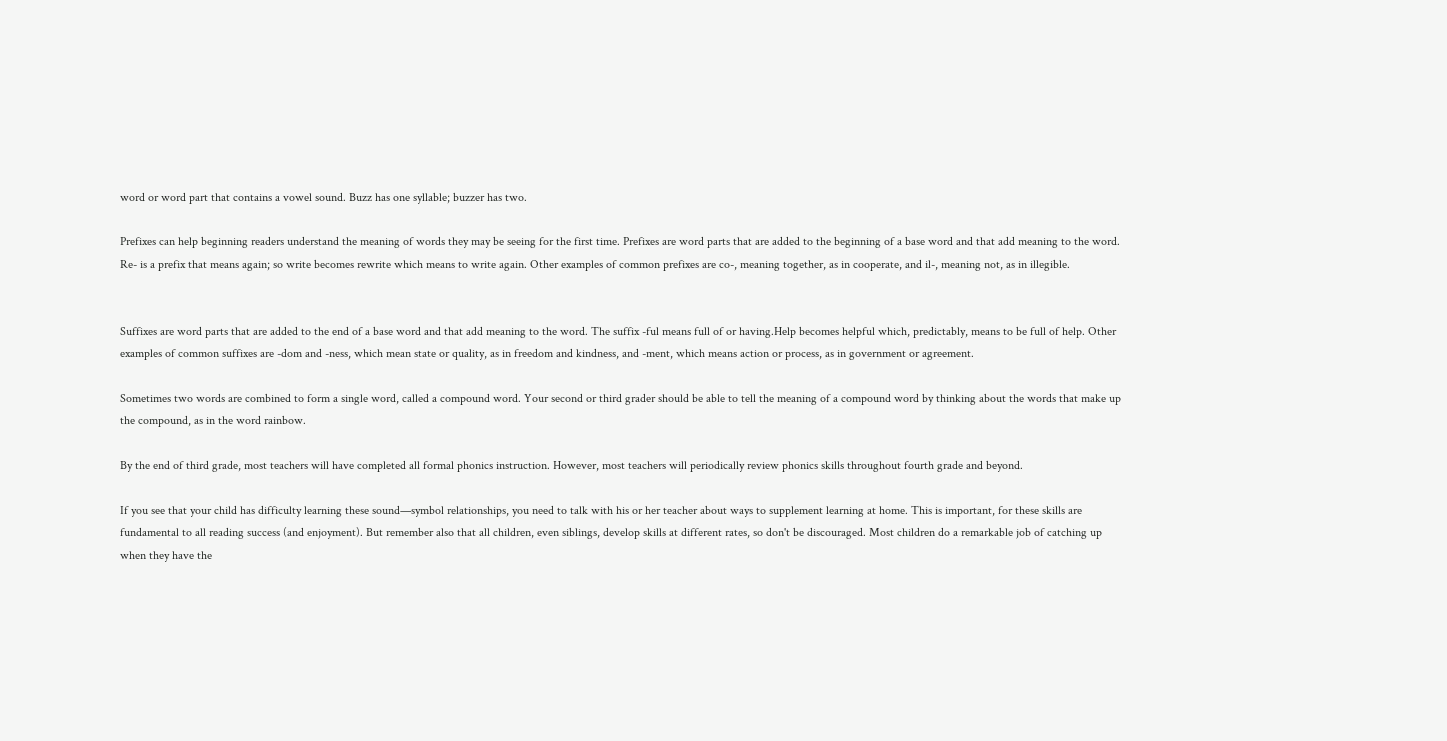word or word part that contains a vowel sound. Buzz has one syllable; buzzer has two.

Prefixes can help beginning readers understand the meaning of words they may be seeing for the first time. Prefixes are word parts that are added to the beginning of a base word and that add meaning to the word. Re- is a prefix that means again; so write becomes rewrite which means to write again. Other examples of common prefixes are co-, meaning together, as in cooperate, and il-, meaning not, as in illegible.


Suffixes are word parts that are added to the end of a base word and that add meaning to the word. The suffix -ful means full of or having.Help becomes helpful which, predictably, means to be full of help. Other examples of common suffixes are -dom and -ness, which mean state or quality, as in freedom and kindness, and -ment, which means action or process, as in government or agreement.

Sometimes two words are combined to form a single word, called a compound word. Your second or third grader should be able to tell the meaning of a compound word by thinking about the words that make up the compound, as in the word rainbow.

By the end of third grade, most teachers will have completed all formal phonics instruction. However, most teachers will periodically review phonics skills throughout fourth grade and beyond.

If you see that your child has difficulty learning these sound—symbol relationships, you need to talk with his or her teacher about ways to supplement learning at home. This is important, for these skills are fundamental to all reading success (and enjoyment). But remember also that all children, even siblings, develop skills at different rates, so don't be discouraged. Most children do a remarkable job of catching up when they have the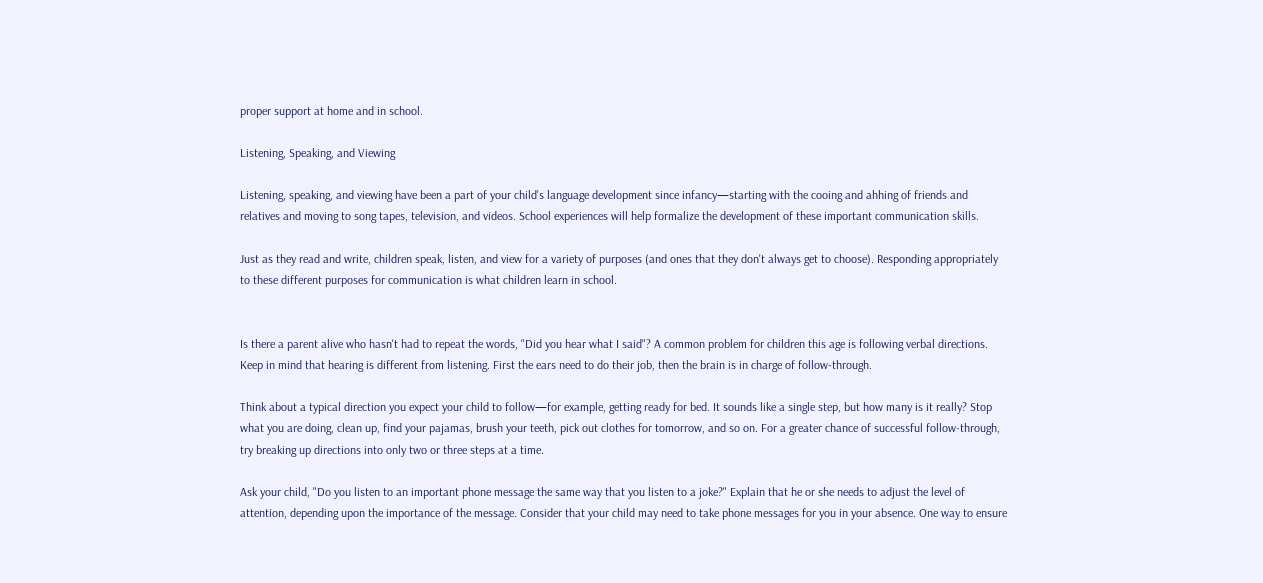proper support at home and in school.

Listening, Speaking, and Viewing

Listening, speaking, and viewing have been a part of your child's language development since infancy—starting with the cooing and ahhing of friends and relatives and moving to song tapes, television, and videos. School experiences will help formalize the development of these important communication skills.

Just as they read and write, children speak, listen, and view for a variety of purposes (and ones that they don't always get to choose). Responding appropriately to these different purposes for communication is what children learn in school.


Is there a parent alive who hasn't had to repeat the words, "Did you hear what I said"? A common problem for children this age is following verbal directions. Keep in mind that hearing is different from listening. First the ears need to do their job, then the brain is in charge of follow-through.

Think about a typical direction you expect your child to follow—for example, getting ready for bed. It sounds like a single step, but how many is it really? Stop what you are doing, clean up, find your pajamas, brush your teeth, pick out clothes for tomorrow, and so on. For a greater chance of successful follow-through, try breaking up directions into only two or three steps at a time.

Ask your child, "Do you listen to an important phone message the same way that you listen to a joke?" Explain that he or she needs to adjust the level of attention, depending upon the importance of the message. Consider that your child may need to take phone messages for you in your absence. One way to ensure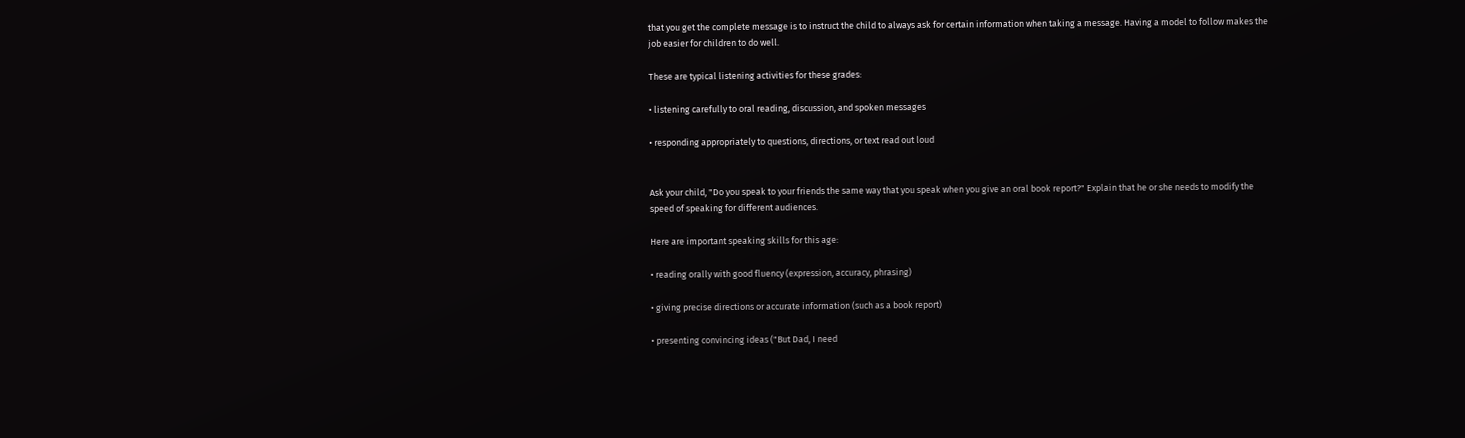that you get the complete message is to instruct the child to always ask for certain information when taking a message. Having a model to follow makes the job easier for children to do well.

These are typical listening activities for these grades:

• listening carefully to oral reading, discussion, and spoken messages

• responding appropriately to questions, directions, or text read out loud


Ask your child, "Do you speak to your friends the same way that you speak when you give an oral book report?" Explain that he or she needs to modify the speed of speaking for different audiences.

Here are important speaking skills for this age:

• reading orally with good fluency (expression, accuracy, phrasing)

• giving precise directions or accurate information (such as a book report)

• presenting convincing ideas ("But Dad, I need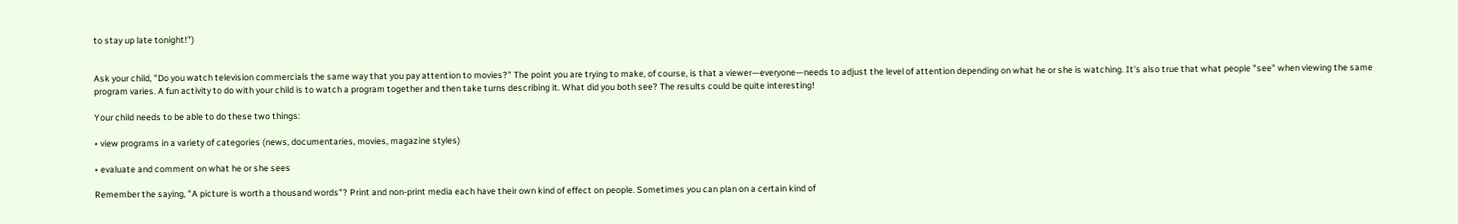to stay up late tonight!")


Ask your child, "Do you watch television commercials the same way that you pay attention to movies?" The point you are trying to make, of course, is that a viewer—everyone—needs to adjust the level of attention depending on what he or she is watching. It's also true that what people "see" when viewing the same program varies. A fun activity to do with your child is to watch a program together and then take turns describing it. What did you both see? The results could be quite interesting!

Your child needs to be able to do these two things:

• view programs in a variety of categories (news, documentaries, movies, magazine styles)

• evaluate and comment on what he or she sees

Remember the saying, "A picture is worth a thousand words"? Print and non-print media each have their own kind of effect on people. Sometimes you can plan on a certain kind of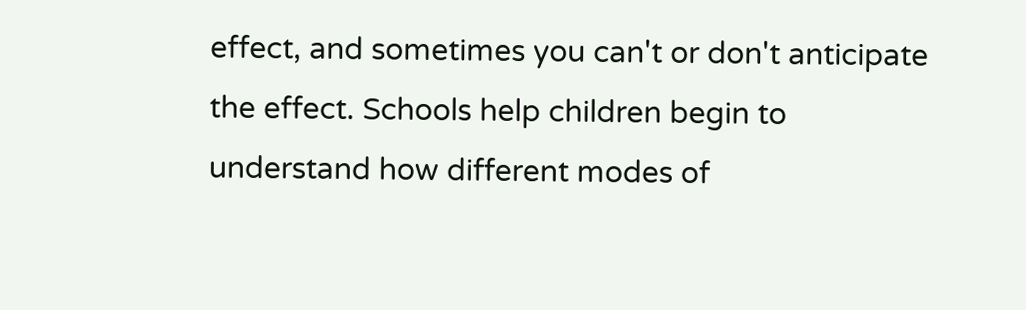effect, and sometimes you can't or don't anticipate the effect. Schools help children begin to understand how different modes of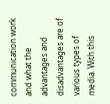communication work and what the advantages and disadvantages are of various types of media. With this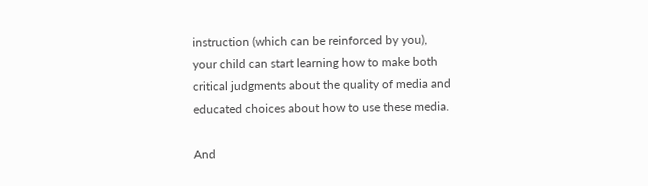instruction (which can be reinforced by you), your child can start learning how to make both critical judgments about the quality of media and educated choices about how to use these media.

And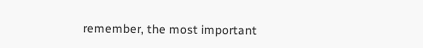remember, the most important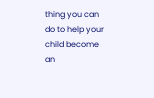thing you can do to help your child become an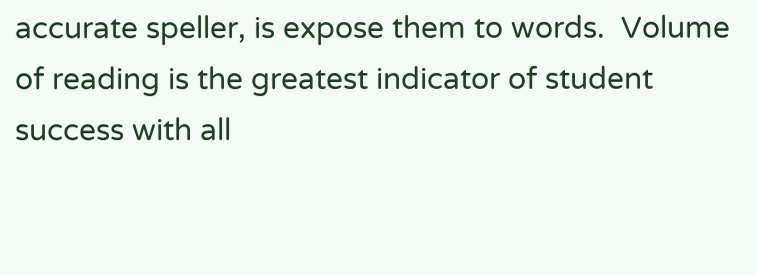accurate speller, is expose them to words.  Volume of reading is the greatest indicator of student success with all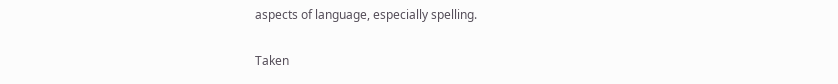aspects of language, especially spelling.

Taken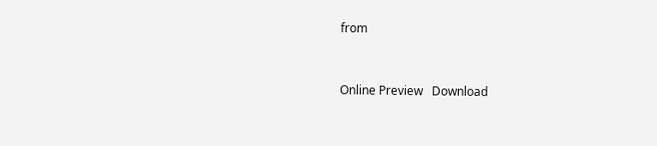from



Online Preview   Download